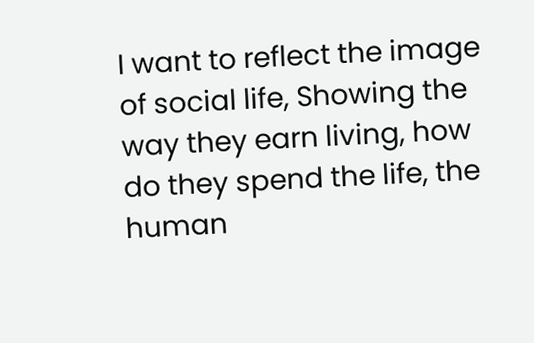I want to reflect the image of social life, Showing the way they earn living, how do they spend the life, the human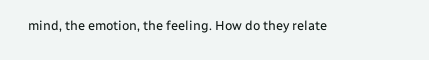mind, the emotion, the feeling. How do they relate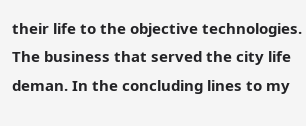their life to the objective technologies. The business that served the city life deman. In the concluding lines to my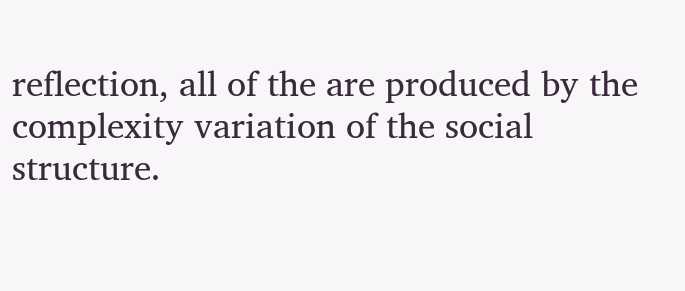reflection, all of the are produced by the complexity variation of the social structure.